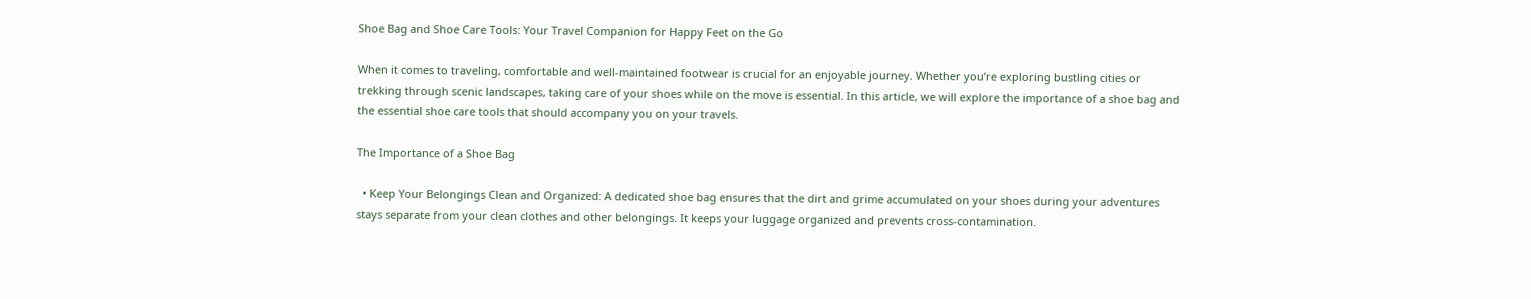Shoe Bag and Shoe Care Tools: Your Travel Companion for Happy Feet on the Go

When it comes to traveling, comfortable and well-maintained footwear is crucial for an enjoyable journey. Whether you’re exploring bustling cities or trekking through scenic landscapes, taking care of your shoes while on the move is essential. In this article, we will explore the importance of a shoe bag and the essential shoe care tools that should accompany you on your travels.

The Importance of a Shoe Bag

  • Keep Your Belongings Clean and Organized: A dedicated shoe bag ensures that the dirt and grime accumulated on your shoes during your adventures stays separate from your clean clothes and other belongings. It keeps your luggage organized and prevents cross-contamination.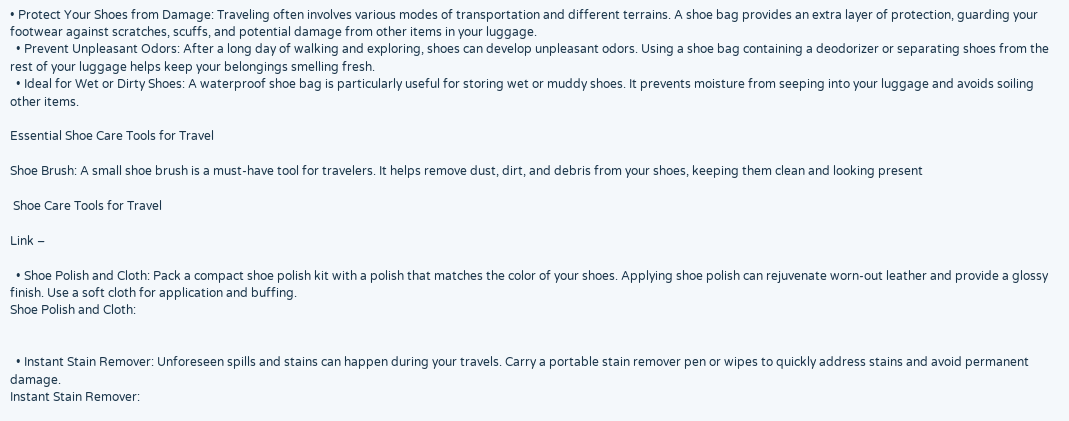• Protect Your Shoes from Damage: Traveling often involves various modes of transportation and different terrains. A shoe bag provides an extra layer of protection, guarding your footwear against scratches, scuffs, and potential damage from other items in your luggage.
  • Prevent Unpleasant Odors: After a long day of walking and exploring, shoes can develop unpleasant odors. Using a shoe bag containing a deodorizer or separating shoes from the rest of your luggage helps keep your belongings smelling fresh.
  • Ideal for Wet or Dirty Shoes: A waterproof shoe bag is particularly useful for storing wet or muddy shoes. It prevents moisture from seeping into your luggage and avoids soiling other items.

Essential Shoe Care Tools for Travel

Shoe Brush: A small shoe brush is a must-have tool for travelers. It helps remove dust, dirt, and debris from your shoes, keeping them clean and looking present

 Shoe Care Tools for Travel

Link –

  • Shoe Polish and Cloth: Pack a compact shoe polish kit with a polish that matches the color of your shoes. Applying shoe polish can rejuvenate worn-out leather and provide a glossy finish. Use a soft cloth for application and buffing.
Shoe Polish and Cloth:


  • Instant Stain Remover: Unforeseen spills and stains can happen during your travels. Carry a portable stain remover pen or wipes to quickly address stains and avoid permanent damage.
Instant Stain Remover: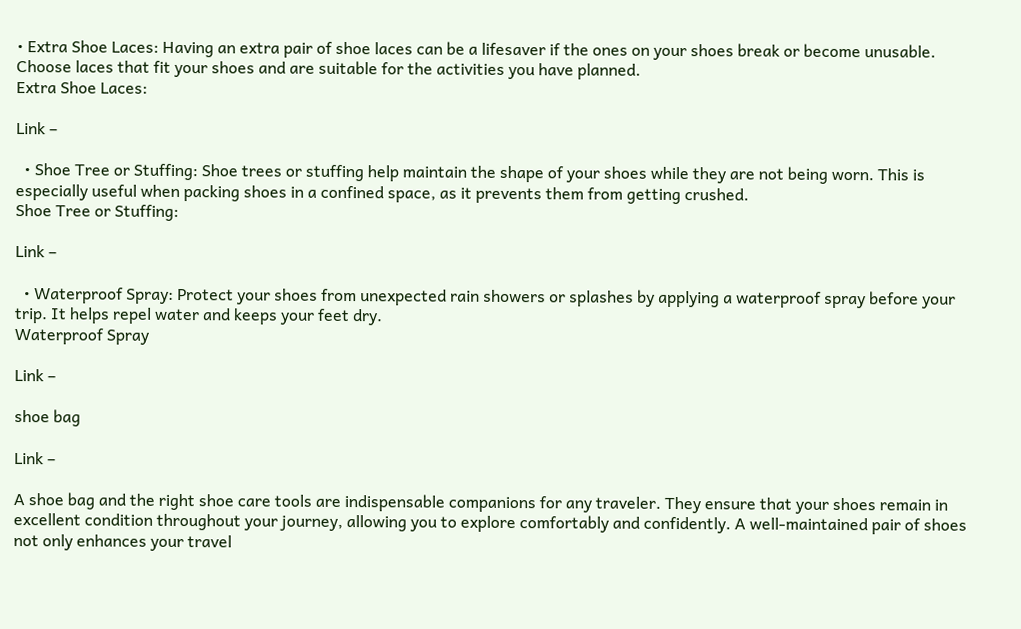• Extra Shoe Laces: Having an extra pair of shoe laces can be a lifesaver if the ones on your shoes break or become unusable. Choose laces that fit your shoes and are suitable for the activities you have planned.
Extra Shoe Laces:

Link –

  • Shoe Tree or Stuffing: Shoe trees or stuffing help maintain the shape of your shoes while they are not being worn. This is especially useful when packing shoes in a confined space, as it prevents them from getting crushed.
Shoe Tree or Stuffing:

Link –

  • Waterproof Spray: Protect your shoes from unexpected rain showers or splashes by applying a waterproof spray before your trip. It helps repel water and keeps your feet dry.
Waterproof Spray

Link –

shoe bag

Link –

A shoe bag and the right shoe care tools are indispensable companions for any traveler. They ensure that your shoes remain in excellent condition throughout your journey, allowing you to explore comfortably and confidently. A well-maintained pair of shoes not only enhances your travel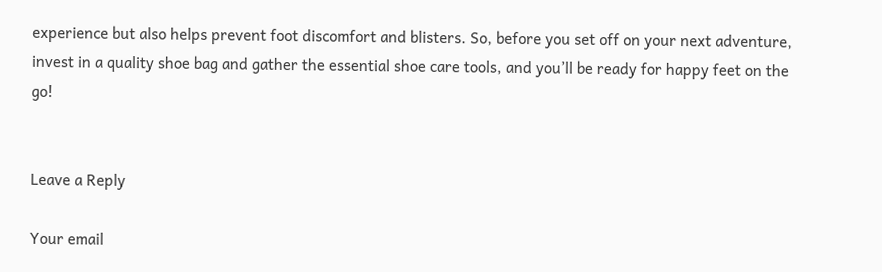experience but also helps prevent foot discomfort and blisters. So, before you set off on your next adventure, invest in a quality shoe bag and gather the essential shoe care tools, and you’ll be ready for happy feet on the go!


Leave a Reply

Your email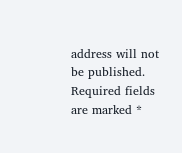address will not be published. Required fields are marked *